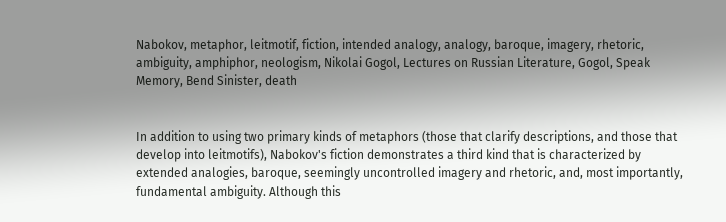Nabokov, metaphor, leitmotif, fiction, intended analogy, analogy, baroque, imagery, rhetoric, ambiguity, amphiphor, neologism, Nikolai Gogol, Lectures on Russian Literature, Gogol, Speak Memory, Bend Sinister, death


In addition to using two primary kinds of metaphors (those that clarify descriptions, and those that develop into leitmotifs), Nabokov's fiction demonstrates a third kind that is characterized by extended analogies, baroque, seemingly uncontrolled imagery and rhetoric, and, most importantly, fundamental ambiguity. Although this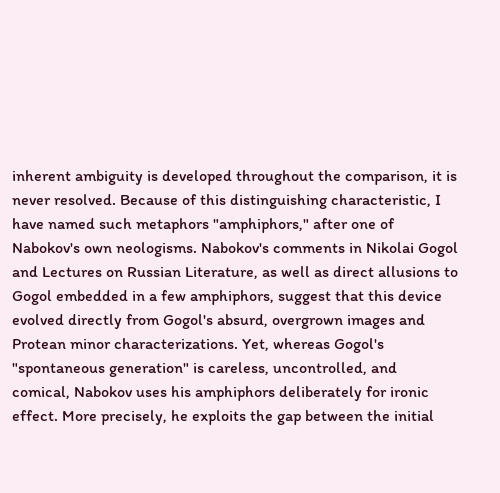inherent ambiguity is developed throughout the comparison, it is never resolved. Because of this distinguishing characteristic, I have named such metaphors "amphiphors," after one of Nabokov's own neologisms. Nabokov's comments in Nikolai Gogol and Lectures on Russian Literature, as well as direct allusions to Gogol embedded in a few amphiphors, suggest that this device evolved directly from Gogol's absurd, overgrown images and Protean minor characterizations. Yet, whereas Gogol's "spontaneous generation" is careless, uncontrolled, and comical, Nabokov uses his amphiphors deliberately for ironic effect. More precisely, he exploits the gap between the initial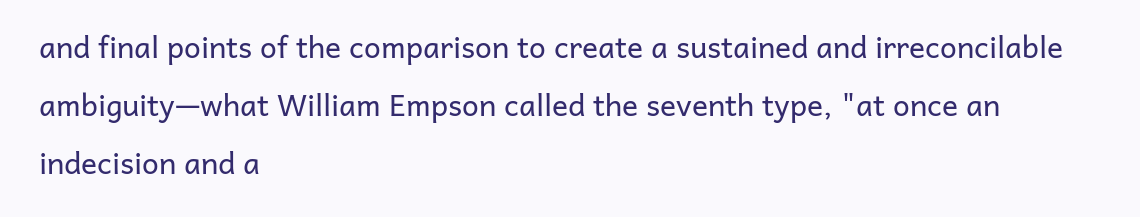and final points of the comparison to create a sustained and irreconcilable ambiguity—what William Empson called the seventh type, "at once an indecision and a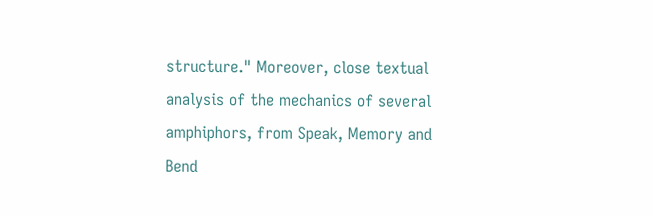structure." Moreover, close textual analysis of the mechanics of several amphiphors, from Speak, Memory and Bend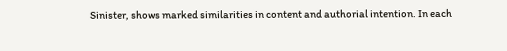Sinister, shows marked similarities in content and authorial intention. In each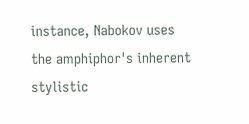instance, Nabokov uses the amphiphor's inherent stylistic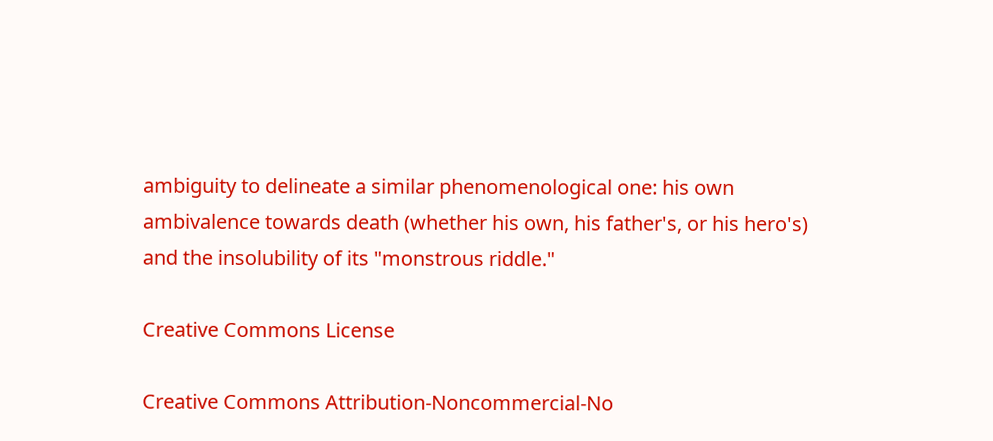ambiguity to delineate a similar phenomenological one: his own ambivalence towards death (whether his own, his father's, or his hero's) and the insolubility of its "monstrous riddle."

Creative Commons License

Creative Commons Attribution-Noncommercial-No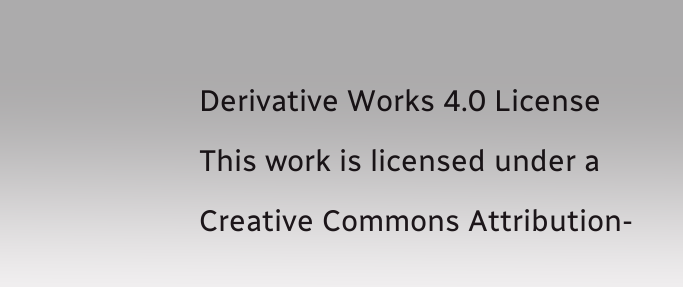Derivative Works 4.0 License
This work is licensed under a Creative Commons Attribution-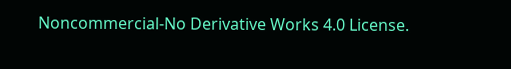Noncommercial-No Derivative Works 4.0 License.